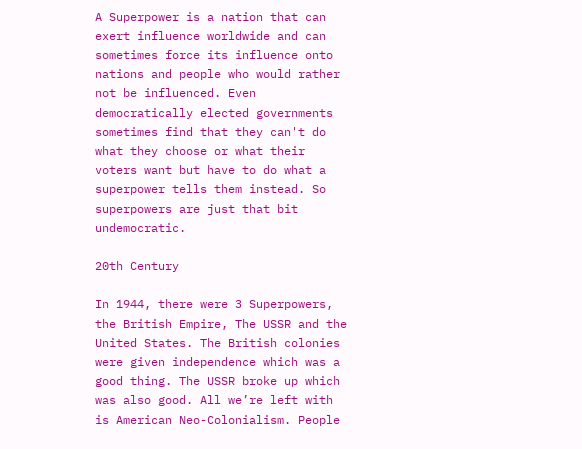A Superpower is a nation that can exert influence worldwide and can sometimes force its influence onto nations and people who would rather not be influenced. Even democratically elected governments sometimes find that they can't do what they choose or what their voters want but have to do what a superpower tells them instead. So superpowers are just that bit undemocratic.

20th Century

In 1944, there were 3 Superpowers, the British Empire, The USSR and the United States. The British colonies were given independence which was a good thing. The USSR broke up which was also good. All we’re left with is American Neo-Colonialism. People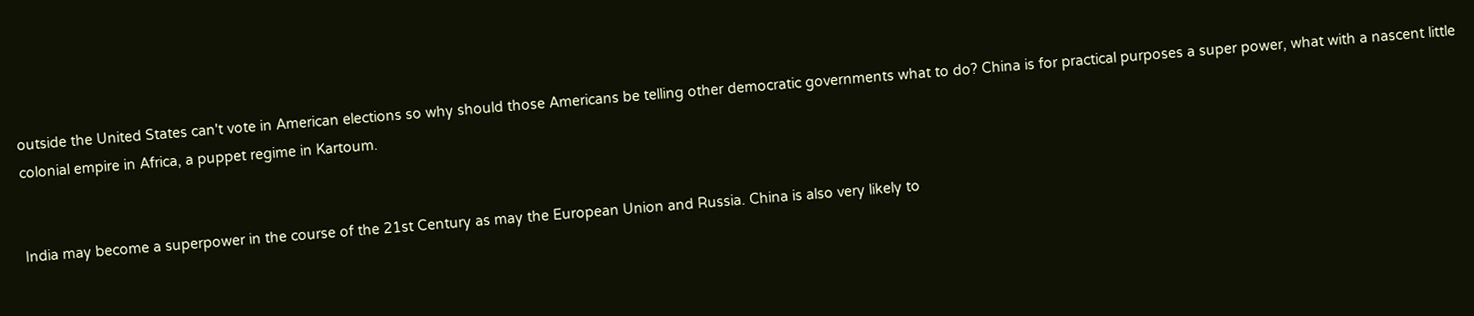outside the United States can't vote in American elections so why should those Americans be telling other democratic governments what to do? China is for practical purposes a super power, what with a nascent little colonial empire in Africa, a puppet regime in Kartoum.


India may become a superpower in the course of the 21st Century as may the European Union and Russia. China is also very likely to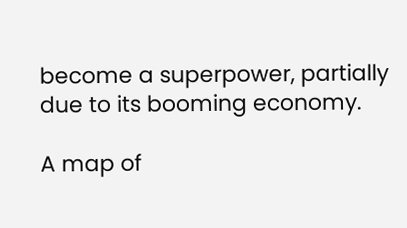become a superpower, partially due to its booming economy.

A map of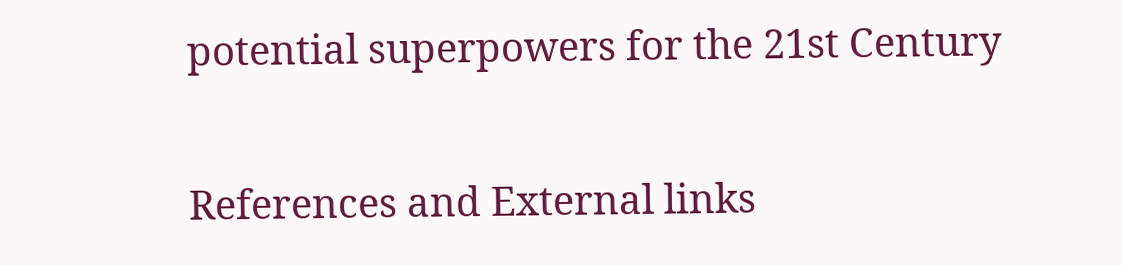potential superpowers for the 21st Century

References and External links